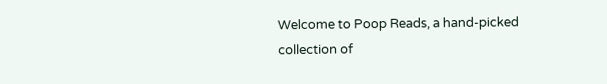Welcome to Poop Reads, a hand-picked collection of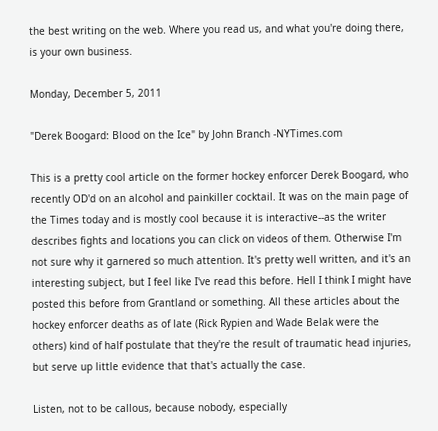the best writing on the web. Where you read us, and what you're doing there, is your own business.

Monday, December 5, 2011

"Derek Boogard: Blood on the Ice" by John Branch -NYTimes.com

This is a pretty cool article on the former hockey enforcer Derek Boogard, who recently OD'd on an alcohol and painkiller cocktail. It was on the main page of the Times today and is mostly cool because it is interactive--as the writer describes fights and locations you can click on videos of them. Otherwise I'm not sure why it garnered so much attention. It's pretty well written, and it's an interesting subject, but I feel like I've read this before. Hell I think I might have posted this before from Grantland or something. All these articles about the hockey enforcer deaths as of late (Rick Rypien and Wade Belak were the others) kind of half postulate that they're the result of traumatic head injuries, but serve up little evidence that that's actually the case.

Listen, not to be callous, because nobody, especially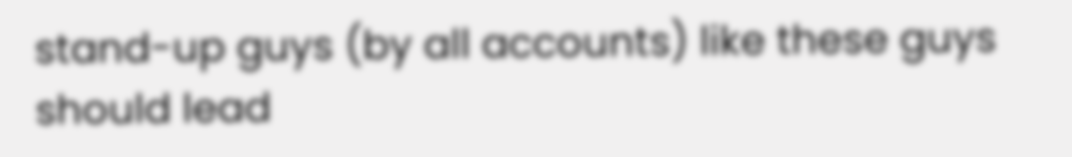stand-up guys (by all accounts) like these guys should lead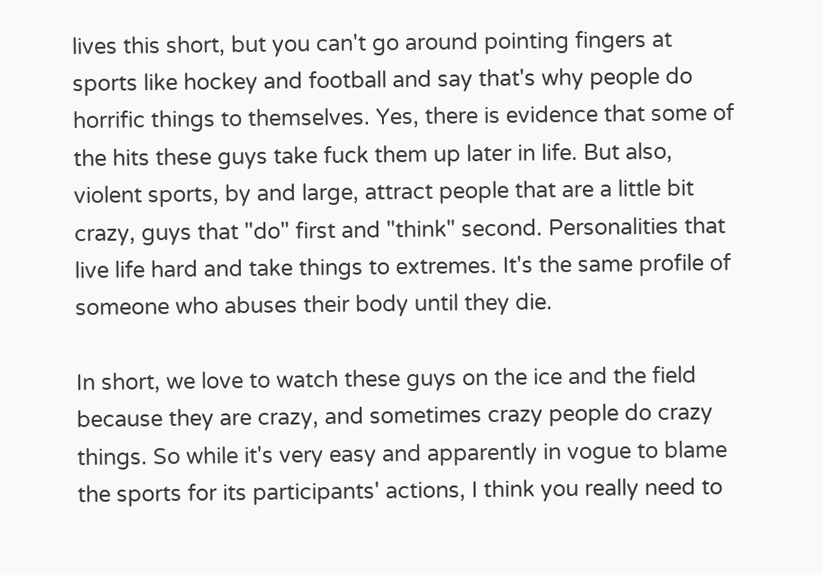lives this short, but you can't go around pointing fingers at sports like hockey and football and say that's why people do horrific things to themselves. Yes, there is evidence that some of the hits these guys take fuck them up later in life. But also, violent sports, by and large, attract people that are a little bit crazy, guys that "do" first and "think" second. Personalities that live life hard and take things to extremes. It's the same profile of someone who abuses their body until they die.

In short, we love to watch these guys on the ice and the field because they are crazy, and sometimes crazy people do crazy things. So while it's very easy and apparently in vogue to blame the sports for its participants' actions, I think you really need to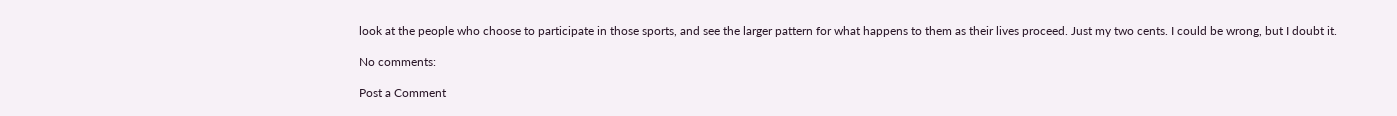look at the people who choose to participate in those sports, and see the larger pattern for what happens to them as their lives proceed. Just my two cents. I could be wrong, but I doubt it.

No comments:

Post a Comment